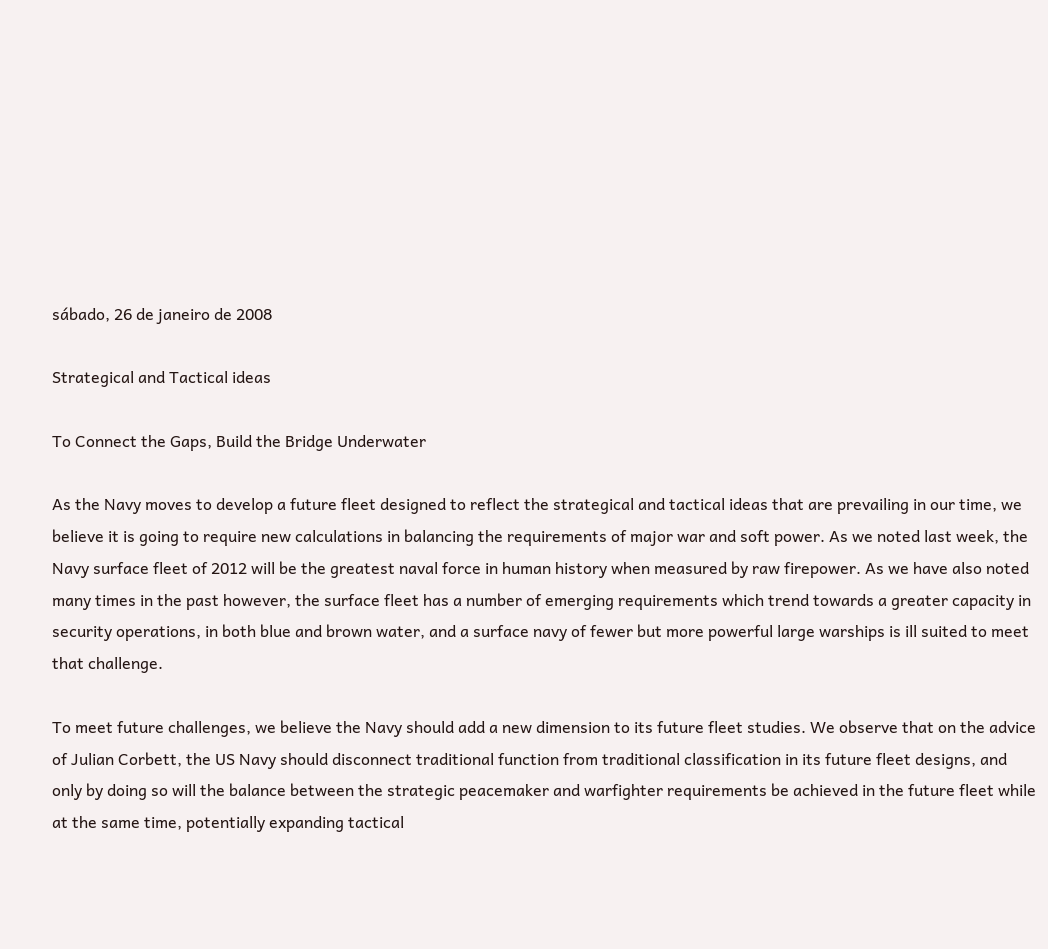sábado, 26 de janeiro de 2008

Strategical and Tactical ideas

To Connect the Gaps, Build the Bridge Underwater

As the Navy moves to develop a future fleet designed to reflect the strategical and tactical ideas that are prevailing in our time, we believe it is going to require new calculations in balancing the requirements of major war and soft power. As we noted last week, the Navy surface fleet of 2012 will be the greatest naval force in human history when measured by raw firepower. As we have also noted many times in the past however, the surface fleet has a number of emerging requirements which trend towards a greater capacity in security operations, in both blue and brown water, and a surface navy of fewer but more powerful large warships is ill suited to meet that challenge.

To meet future challenges, we believe the Navy should add a new dimension to its future fleet studies. We observe that on the advice of Julian Corbett, the US Navy should disconnect traditional function from traditional classification in its future fleet designs, and only by doing so will the balance between the strategic peacemaker and warfighter requirements be achieved in the future fleet while at the same time, potentially expanding tactical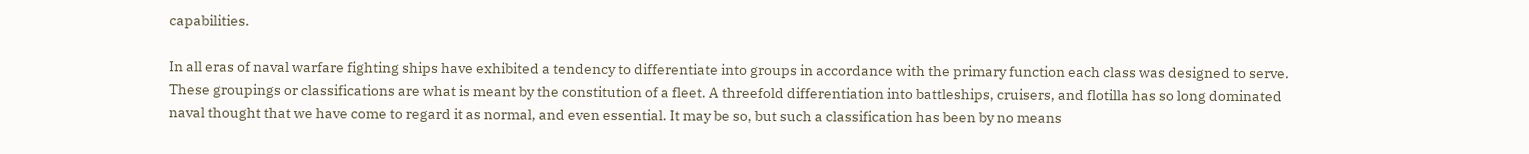capabilities.

In all eras of naval warfare fighting ships have exhibited a tendency to differentiate into groups in accordance with the primary function each class was designed to serve. These groupings or classifications are what is meant by the constitution of a fleet. A threefold differentiation into battleships, cruisers, and flotilla has so long dominated naval thought that we have come to regard it as normal, and even essential. It may be so, but such a classification has been by no means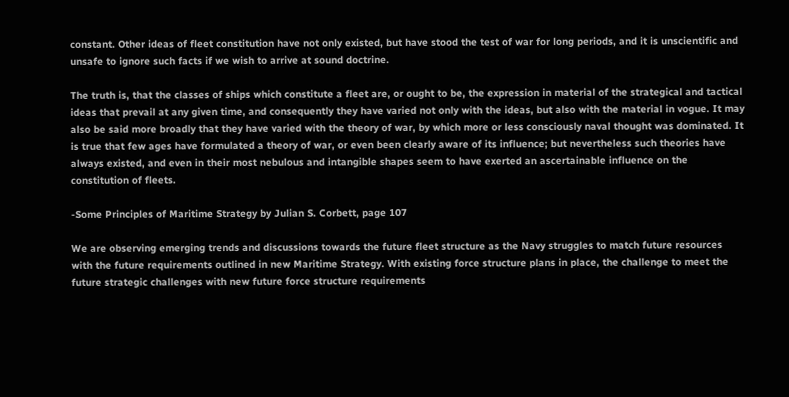constant. Other ideas of fleet constitution have not only existed, but have stood the test of war for long periods, and it is unscientific and unsafe to ignore such facts if we wish to arrive at sound doctrine.

The truth is, that the classes of ships which constitute a fleet are, or ought to be, the expression in material of the strategical and tactical ideas that prevail at any given time, and consequently they have varied not only with the ideas, but also with the material in vogue. It may also be said more broadly that they have varied with the theory of war, by which more or less consciously naval thought was dominated. It is true that few ages have formulated a theory of war, or even been clearly aware of its influence; but nevertheless such theories have always existed, and even in their most nebulous and intangible shapes seem to have exerted an ascertainable influence on the constitution of fleets.

-Some Principles of Maritime Strategy by Julian S. Corbett, page 107

We are observing emerging trends and discussions towards the future fleet structure as the Navy struggles to match future resources with the future requirements outlined in new Maritime Strategy. With existing force structure plans in place, the challenge to meet the future strategic challenges with new future force structure requirements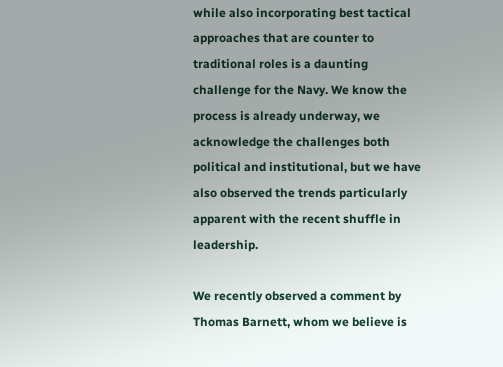while also incorporating best tactical approaches that are counter to traditional roles is a daunting challenge for the Navy. We know the process is already underway, we acknowledge the challenges both political and institutional, but we have also observed the trends particularly apparent with the recent shuffle in leadership.

We recently observed a comment by Thomas Barnett, whom we believe is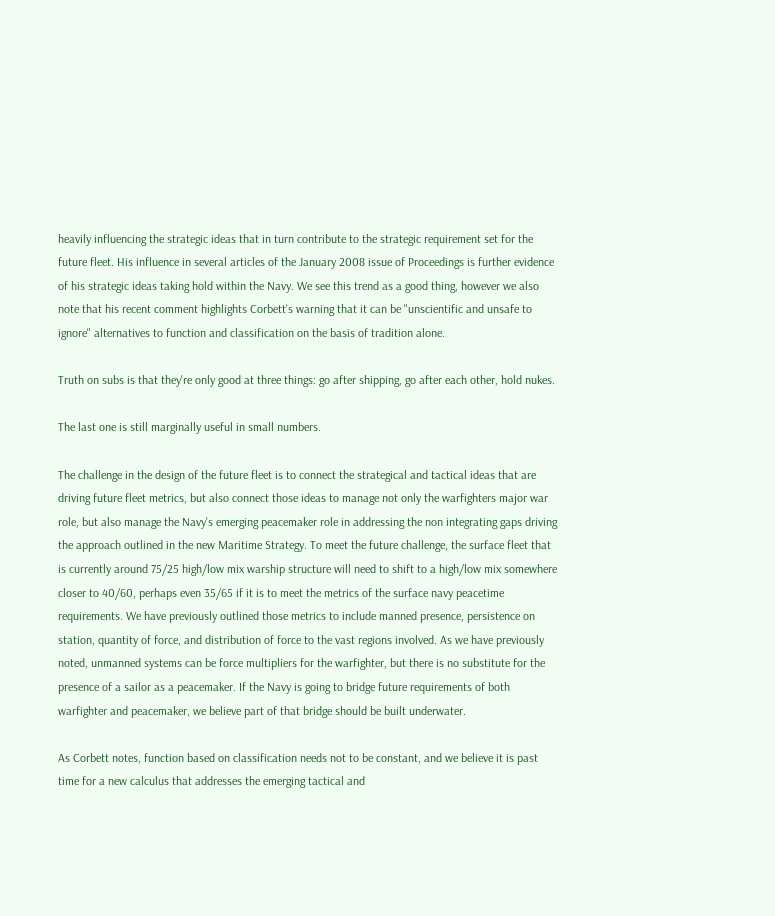heavily influencing the strategic ideas that in turn contribute to the strategic requirement set for the future fleet. His influence in several articles of the January 2008 issue of Proceedings is further evidence of his strategic ideas taking hold within the Navy. We see this trend as a good thing, however we also note that his recent comment highlights Corbett's warning that it can be "unscientific and unsafe to ignore" alternatives to function and classification on the basis of tradition alone.

Truth on subs is that they're only good at three things: go after shipping, go after each other, hold nukes.

The last one is still marginally useful in small numbers.

The challenge in the design of the future fleet is to connect the strategical and tactical ideas that are driving future fleet metrics, but also connect those ideas to manage not only the warfighters major war role, but also manage the Navy's emerging peacemaker role in addressing the non integrating gaps driving the approach outlined in the new Maritime Strategy. To meet the future challenge, the surface fleet that is currently around 75/25 high/low mix warship structure will need to shift to a high/low mix somewhere closer to 40/60, perhaps even 35/65 if it is to meet the metrics of the surface navy peacetime requirements. We have previously outlined those metrics to include manned presence, persistence on station, quantity of force, and distribution of force to the vast regions involved. As we have previously noted, unmanned systems can be force multipliers for the warfighter, but there is no substitute for the presence of a sailor as a peacemaker. If the Navy is going to bridge future requirements of both warfighter and peacemaker, we believe part of that bridge should be built underwater.

As Corbett notes, function based on classification needs not to be constant, and we believe it is past time for a new calculus that addresses the emerging tactical and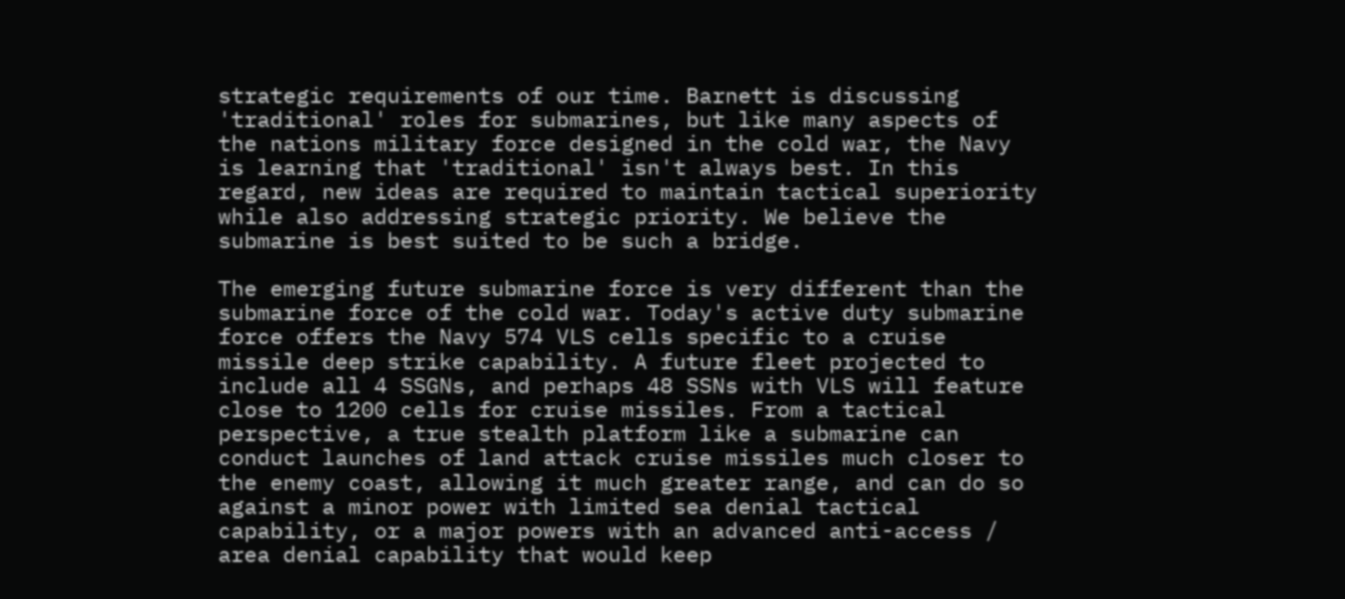strategic requirements of our time. Barnett is discussing 'traditional' roles for submarines, but like many aspects of the nations military force designed in the cold war, the Navy is learning that 'traditional' isn't always best. In this regard, new ideas are required to maintain tactical superiority while also addressing strategic priority. We believe the submarine is best suited to be such a bridge.

The emerging future submarine force is very different than the submarine force of the cold war. Today's active duty submarine force offers the Navy 574 VLS cells specific to a cruise missile deep strike capability. A future fleet projected to include all 4 SSGNs, and perhaps 48 SSNs with VLS will feature close to 1200 cells for cruise missiles. From a tactical perspective, a true stealth platform like a submarine can conduct launches of land attack cruise missiles much closer to the enemy coast, allowing it much greater range, and can do so against a minor power with limited sea denial tactical capability, or a major powers with an advanced anti-access / area denial capability that would keep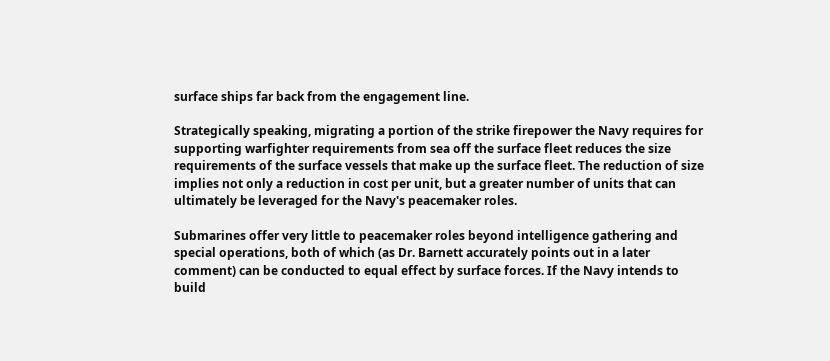surface ships far back from the engagement line.

Strategically speaking, migrating a portion of the strike firepower the Navy requires for supporting warfighter requirements from sea off the surface fleet reduces the size requirements of the surface vessels that make up the surface fleet. The reduction of size implies not only a reduction in cost per unit, but a greater number of units that can ultimately be leveraged for the Navy's peacemaker roles.

Submarines offer very little to peacemaker roles beyond intelligence gathering and special operations, both of which (as Dr. Barnett accurately points out in a later comment) can be conducted to equal effect by surface forces. If the Navy intends to build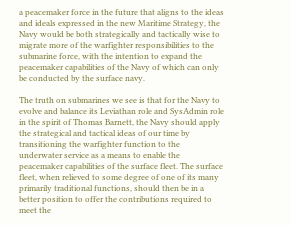a peacemaker force in the future that aligns to the ideas and ideals expressed in the new Maritime Strategy, the Navy would be both strategically and tactically wise to migrate more of the warfighter responsibilities to the submarine force, with the intention to expand the peacemaker capabilities of the Navy of which can only be conducted by the surface navy.

The truth on submarines we see is that for the Navy to evolve and balance its Leviathan role and SysAdmin role in the spirit of Thomas Barnett, the Navy should apply the strategical and tactical ideas of our time by transitioning the warfighter function to the underwater service as a means to enable the peacemaker capabilities of the surface fleet. The surface fleet, when relieved to some degree of one of its many primarily traditional functions, should then be in a better position to offer the contributions required to meet the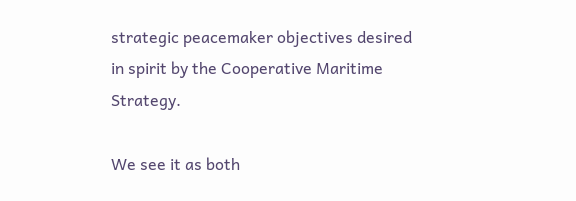strategic peacemaker objectives desired in spirit by the Cooperative Maritime Strategy.

We see it as both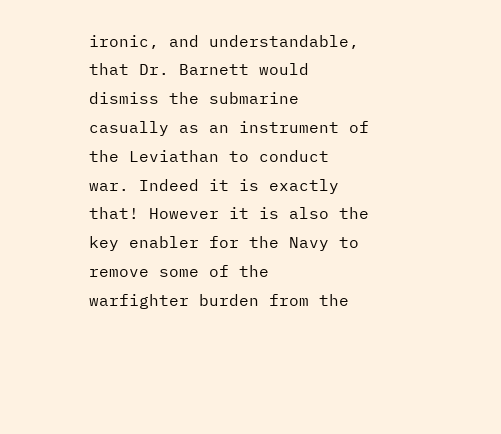ironic, and understandable, that Dr. Barnett would dismiss the submarine casually as an instrument of the Leviathan to conduct war. Indeed it is exactly that! However it is also the key enabler for the Navy to remove some of the warfighter burden from the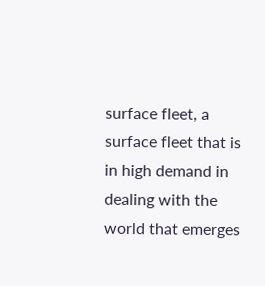surface fleet, a surface fleet that is in high demand in dealing with the world that emerges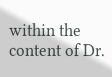within the content of Dr.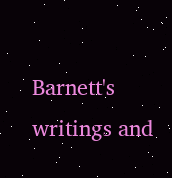Barnett's writings and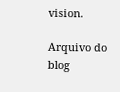vision.

Arquivo do blog